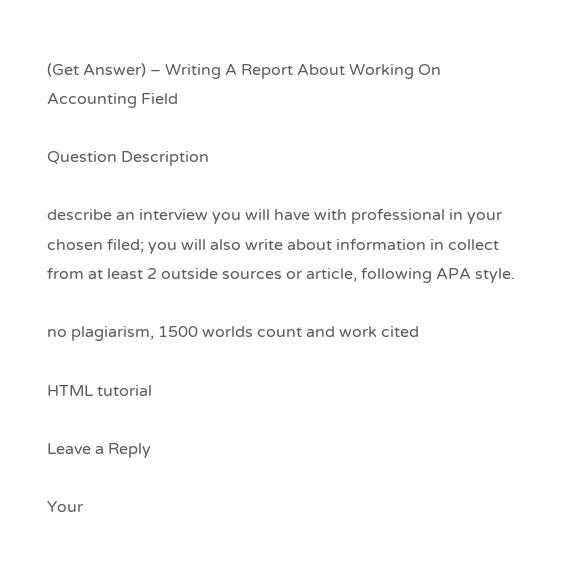(Get Answer) – Writing A Report About Working On Accounting Field

Question Description

describe an interview you will have with professional in your chosen filed; you will also write about information in collect from at least 2 outside sources or article, following APA style.

no plagiarism, 1500 worlds count and work cited

HTML tutorial

Leave a Reply

Your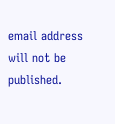email address will not be published.